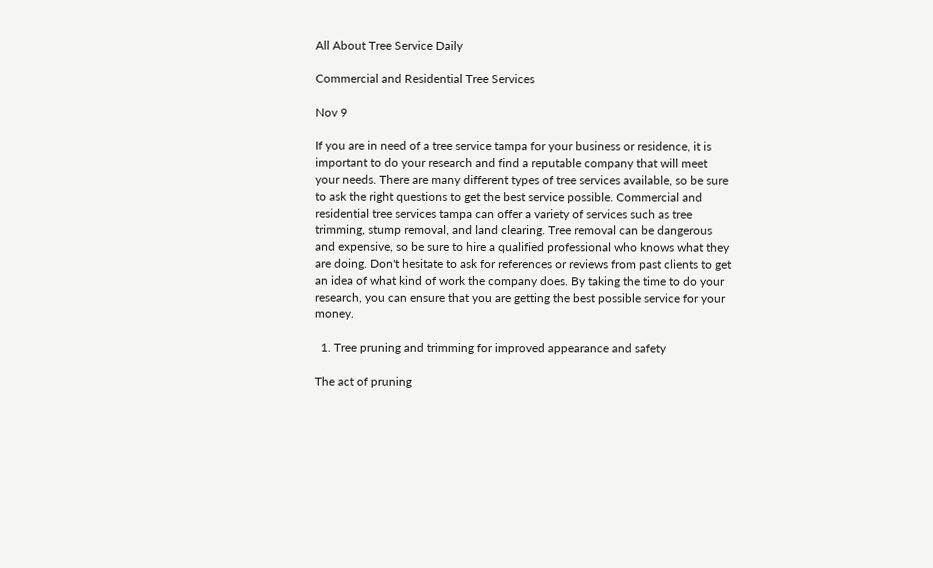All About Tree Service Daily

Commercial and Residential Tree Services

Nov 9

If you are in need of a tree service tampa for your business or residence, it is important to do your research and find a reputable company that will meet your needs. There are many different types of tree services available, so be sure to ask the right questions to get the best service possible. Commercial and residential tree services tampa can offer a variety of services such as tree trimming, stump removal, and land clearing. Tree removal can be dangerous and expensive, so be sure to hire a qualified professional who knows what they are doing. Don't hesitate to ask for references or reviews from past clients to get an idea of what kind of work the company does. By taking the time to do your research, you can ensure that you are getting the best possible service for your money.

  1. Tree pruning and trimming for improved appearance and safety

The act of pruning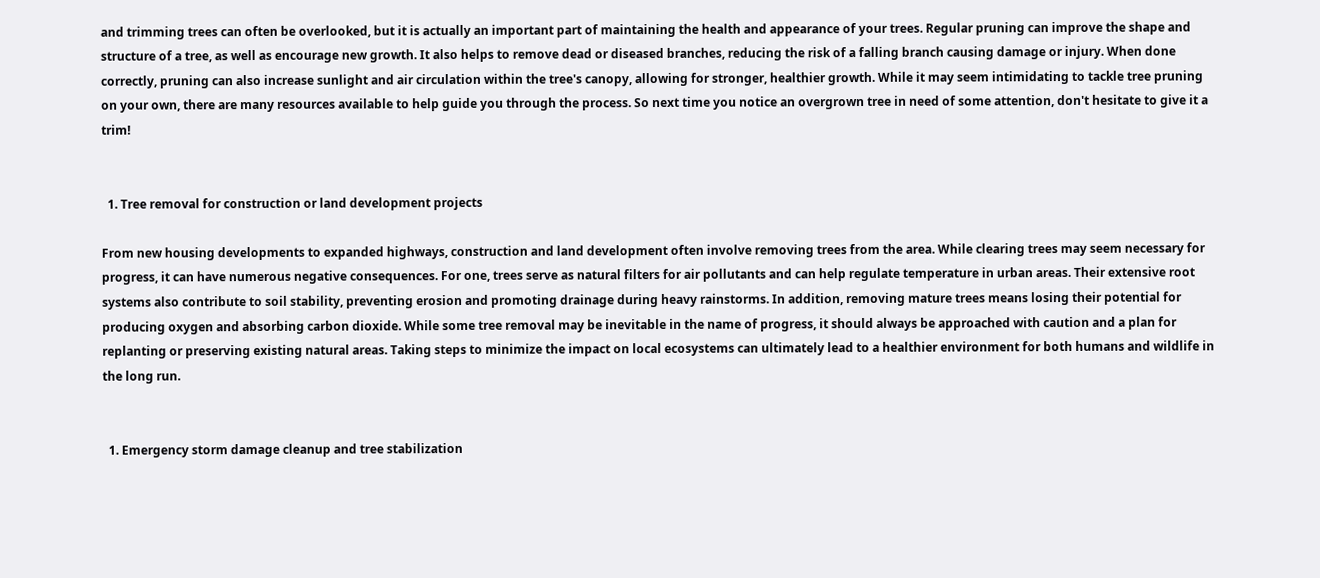and trimming trees can often be overlooked, but it is actually an important part of maintaining the health and appearance of your trees. Regular pruning can improve the shape and structure of a tree, as well as encourage new growth. It also helps to remove dead or diseased branches, reducing the risk of a falling branch causing damage or injury. When done correctly, pruning can also increase sunlight and air circulation within the tree's canopy, allowing for stronger, healthier growth. While it may seem intimidating to tackle tree pruning on your own, there are many resources available to help guide you through the process. So next time you notice an overgrown tree in need of some attention, don't hesitate to give it a trim!


  1. Tree removal for construction or land development projects

From new housing developments to expanded highways, construction and land development often involve removing trees from the area. While clearing trees may seem necessary for progress, it can have numerous negative consequences. For one, trees serve as natural filters for air pollutants and can help regulate temperature in urban areas. Their extensive root systems also contribute to soil stability, preventing erosion and promoting drainage during heavy rainstorms. In addition, removing mature trees means losing their potential for producing oxygen and absorbing carbon dioxide. While some tree removal may be inevitable in the name of progress, it should always be approached with caution and a plan for replanting or preserving existing natural areas. Taking steps to minimize the impact on local ecosystems can ultimately lead to a healthier environment for both humans and wildlife in the long run.


  1. Emergency storm damage cleanup and tree stabilization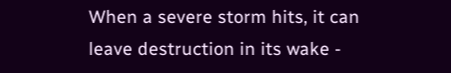When a severe storm hits, it can leave destruction in its wake -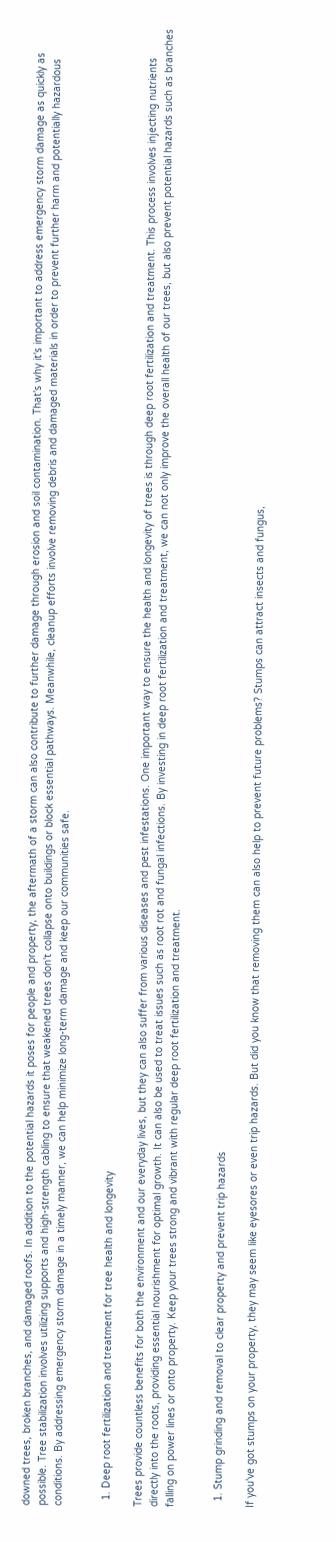downed trees, broken branches, and damaged roofs. In addition to the potential hazards it poses for people and property, the aftermath of a storm can also contribute to further damage through erosion and soil contamination. That's why it's important to address emergency storm damage as quickly as possible. Tree stabilization involves utilizing supports and high-strength cabling to ensure that weakened trees don't collapse onto buildings or block essential pathways. Meanwhile, cleanup efforts involve removing debris and damaged materials in order to prevent further harm and potentially hazardous conditions. By addressing emergency storm damage in a timely manner, we can help minimize long-term damage and keep our communities safe.


  1. Deep root fertilization and treatment for tree health and longevity

Trees provide countless benefits for both the environment and our everyday lives, but they can also suffer from various diseases and pest infestations. One important way to ensure the health and longevity of trees is through deep root fertilization and treatment. This process involves injecting nutrients directly into the roots, providing essential nourishment for optimal growth. It can also be used to treat issues such as root rot and fungal infections. By investing in deep root fertilization and treatment, we can not only improve the overall health of our trees, but also prevent potential hazards such as branches falling on power lines or onto property. Keep your trees strong and vibrant with regular deep root fertilization and treatment.


  1. Stump grinding and removal to clear property and prevent trip hazards

If you've got stumps on your property, they may seem like eyesores or even trip hazards. But did you know that removing them can also help to prevent future problems? Stumps can attract insects and fungus,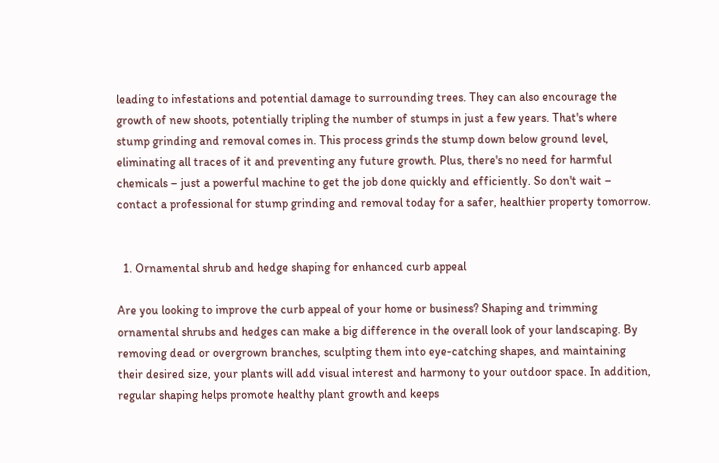leading to infestations and potential damage to surrounding trees. They can also encourage the growth of new shoots, potentially tripling the number of stumps in just a few years. That's where stump grinding and removal comes in. This process grinds the stump down below ground level, eliminating all traces of it and preventing any future growth. Plus, there's no need for harmful chemicals – just a powerful machine to get the job done quickly and efficiently. So don't wait – contact a professional for stump grinding and removal today for a safer, healthier property tomorrow.


  1. Ornamental shrub and hedge shaping for enhanced curb appeal

Are you looking to improve the curb appeal of your home or business? Shaping and trimming ornamental shrubs and hedges can make a big difference in the overall look of your landscaping. By removing dead or overgrown branches, sculpting them into eye-catching shapes, and maintaining their desired size, your plants will add visual interest and harmony to your outdoor space. In addition, regular shaping helps promote healthy plant growth and keeps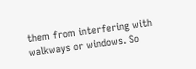them from interfering with walkways or windows. So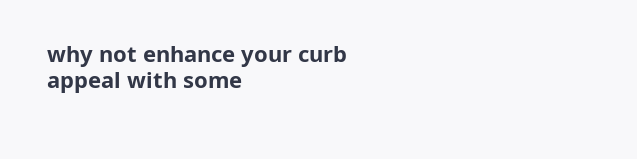why not enhance your curb appeal with some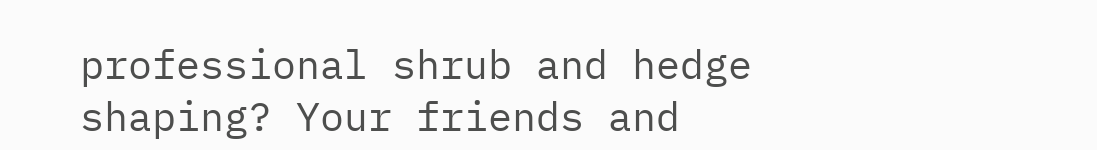professional shrub and hedge shaping? Your friends and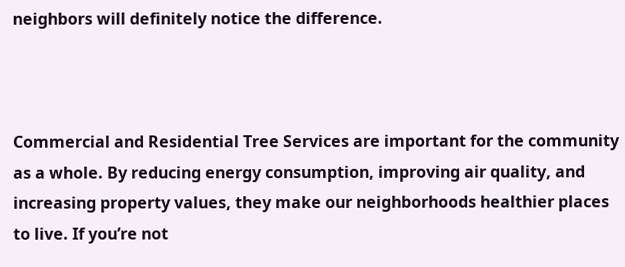neighbors will definitely notice the difference.



Commercial and Residential Tree Services are important for the community as a whole. By reducing energy consumption, improving air quality, and increasing property values, they make our neighborhoods healthier places to live. If you’re not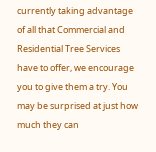currently taking advantage of all that Commercial and Residential Tree Services have to offer, we encourage you to give them a try. You may be surprised at just how much they can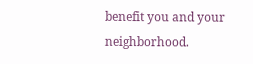benefit you and your neighborhood.